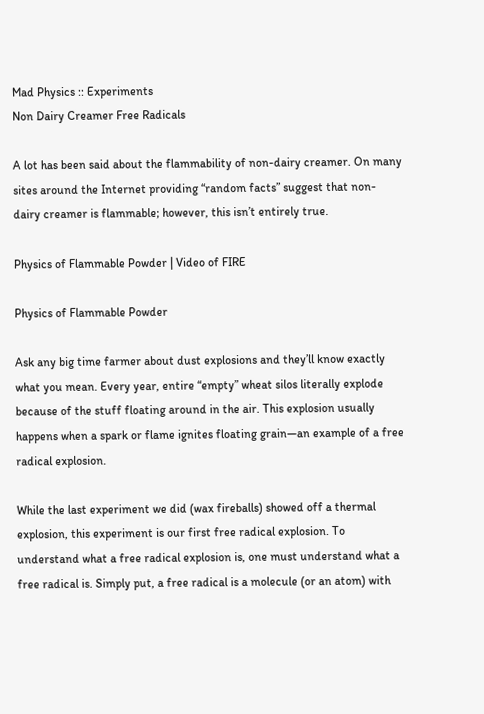Mad Physics :: Experiments
Non Dairy Creamer Free Radicals

A lot has been said about the flammability of non-dairy creamer. On many sites around the Internet providing “random facts” suggest that non-dairy creamer is flammable; however, this isn’t entirely true.

Physics of Flammable Powder | Video of FIRE

Physics of Flammable Powder

Ask any big time farmer about dust explosions and they’ll know exactly what you mean. Every year, entire “empty” wheat silos literally explode because of the stuff floating around in the air. This explosion usually happens when a spark or flame ignites floating grain—an example of a free radical explosion.

While the last experiment we did (wax fireballs) showed off a thermal explosion, this experiment is our first free radical explosion. To understand what a free radical explosion is, one must understand what a free radical is. Simply put, a free radical is a molecule (or an atom) with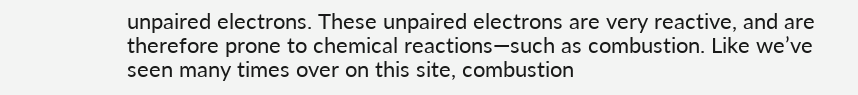unpaired electrons. These unpaired electrons are very reactive, and are therefore prone to chemical reactions—such as combustion. Like we’ve seen many times over on this site, combustion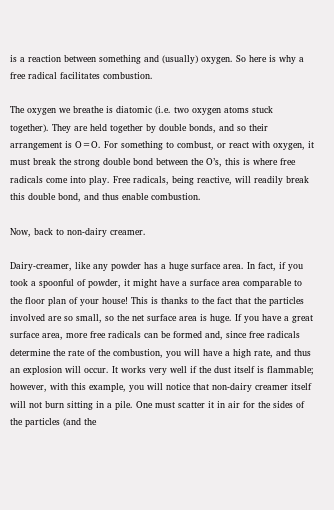is a reaction between something and (usually) oxygen. So here is why a free radical facilitates combustion.

The oxygen we breathe is diatomic (i.e. two oxygen atoms stuck together). They are held together by double bonds, and so their arrangement is O=O. For something to combust, or react with oxygen, it must break the strong double bond between the O’s, this is where free radicals come into play. Free radicals, being reactive, will readily break this double bond, and thus enable combustion.

Now, back to non-dairy creamer.

Dairy-creamer, like any powder has a huge surface area. In fact, if you took a spoonful of powder, it might have a surface area comparable to the floor plan of your house! This is thanks to the fact that the particles involved are so small, so the net surface area is huge. If you have a great surface area, more free radicals can be formed and, since free radicals determine the rate of the combustion, you will have a high rate, and thus an explosion will occur. It works very well if the dust itself is flammable; however, with this example, you will notice that non-dairy creamer itself will not burn sitting in a pile. One must scatter it in air for the sides of the particles (and the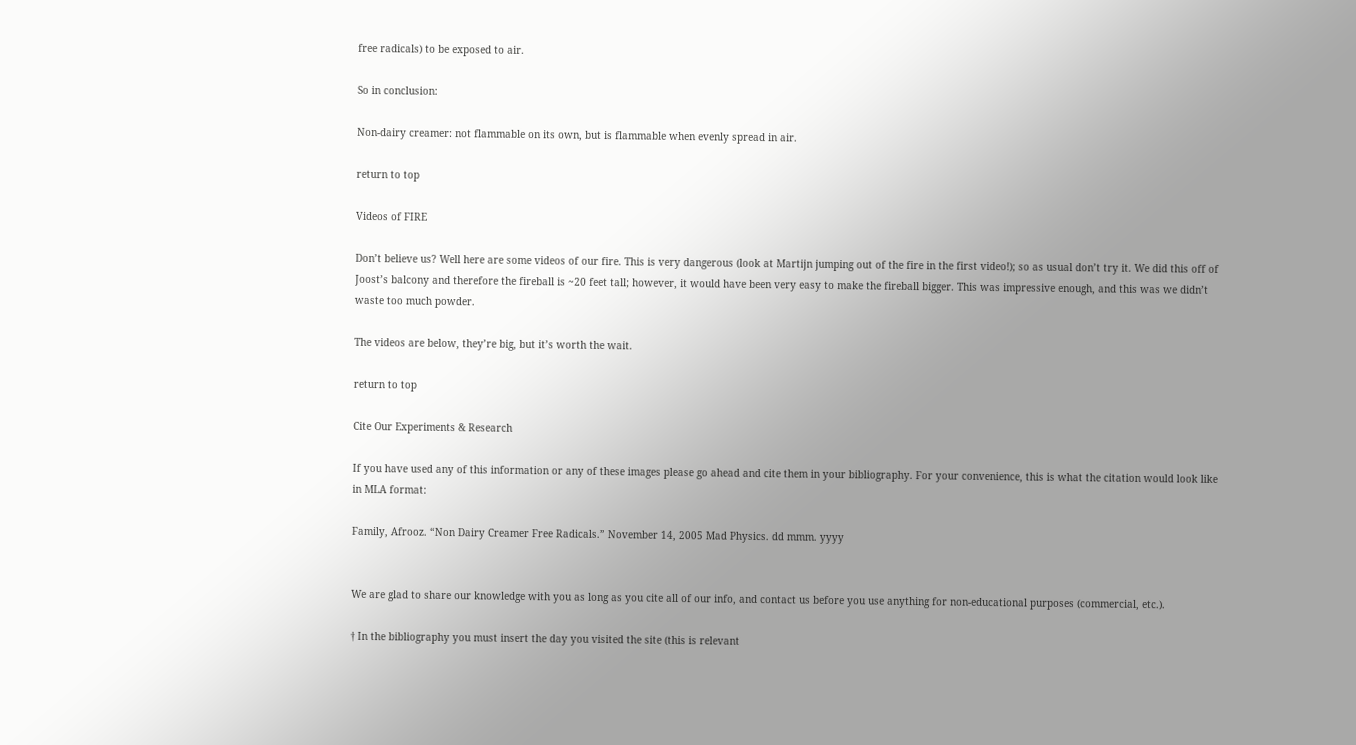free radicals) to be exposed to air.

So in conclusion:

Non-dairy creamer: not flammable on its own, but is flammable when evenly spread in air.

return to top

Videos of FIRE

Don’t believe us? Well here are some videos of our fire. This is very dangerous (look at Martijn jumping out of the fire in the first video!); so as usual don’t try it. We did this off of Joost’s balcony and therefore the fireball is ~20 feet tall; however, it would have been very easy to make the fireball bigger. This was impressive enough, and this was we didn’t waste too much powder.

The videos are below, they’re big, but it’s worth the wait.

return to top

Cite Our Experiments & Research

If you have used any of this information or any of these images please go ahead and cite them in your bibliography. For your convenience, this is what the citation would look like in MLA format:

Family, Afrooz. “Non Dairy Creamer Free Radicals.” November 14, 2005 Mad Physics. dd mmm. yyyy


We are glad to share our knowledge with you as long as you cite all of our info, and contact us before you use anything for non-educational purposes (commercial, etc.).

† In the bibliography you must insert the day you visited the site (this is relevant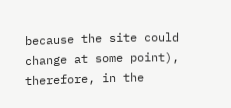because the site could change at some point), therefore, in the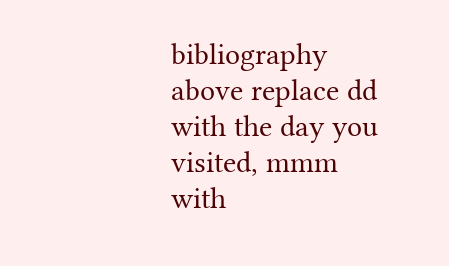bibliography above replace dd with the day you visited, mmm with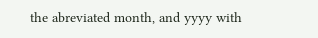the abreviated month, and yyyy with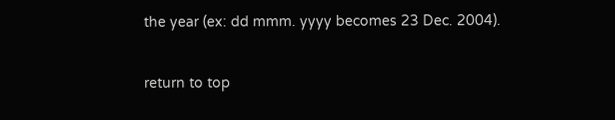the year (ex: dd mmm. yyyy becomes 23 Dec. 2004).

return to top